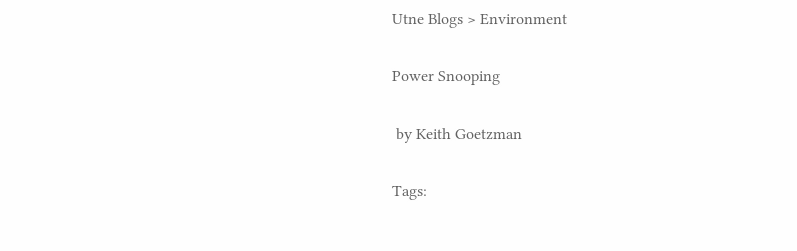Utne Blogs > Environment

Power Snooping

 by Keith Goetzman

Tags: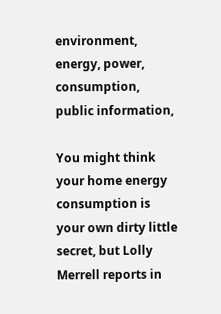environment, energy, power, consumption, public information,

You might think your home energy consumption is your own dirty little secret, but Lolly Merrell reports in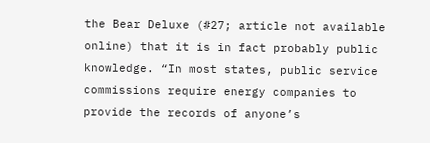the Bear Deluxe (#27; article not available online) that it is in fact probably public knowledge. “In most states, public service commissions require energy companies to provide the records of anyone’s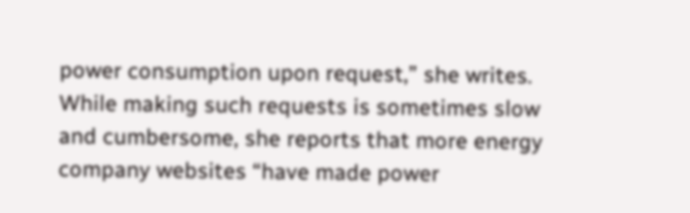power consumption upon request,” she writes. While making such requests is sometimes slow and cumbersome, she reports that more energy company websites “have made power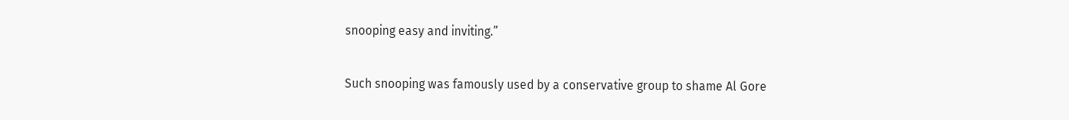snooping easy and inviting.”

Such snooping was famously used by a conservative group to shame Al Gore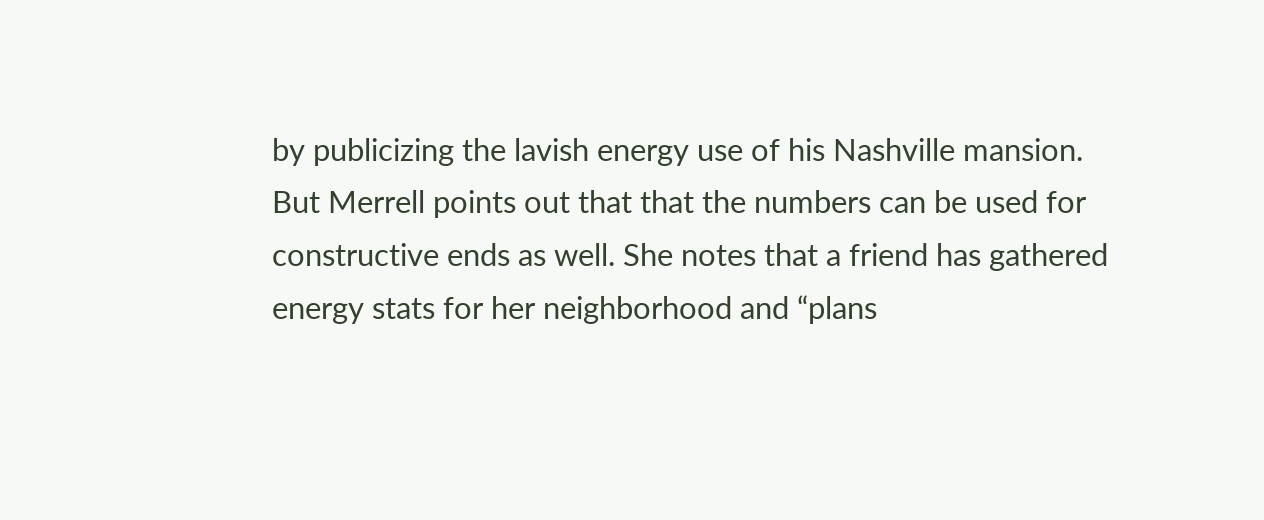by publicizing the lavish energy use of his Nashville mansion. But Merrell points out that that the numbers can be used for constructive ends as well. She notes that a friend has gathered energy stats for her neighborhood and “plans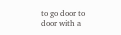to go door to door with a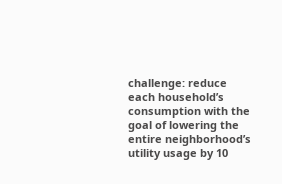challenge: reduce each household’s consumption with the goal of lowering the entire neighborhood’s utility usage by 10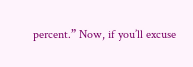percent.” Now, if you’ll excuse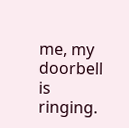me, my doorbell is ringing.